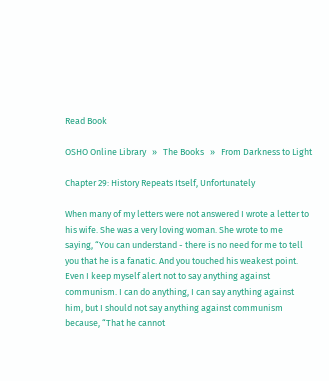Read Book

OSHO Online Library   »   The Books   »   From Darkness to Light

Chapter 29: History Repeats Itself, Unfortunately

When many of my letters were not answered I wrote a letter to his wife. She was a very loving woman. She wrote to me saying, “You can understand - there is no need for me to tell you that he is a fanatic. And you touched his weakest point. Even I keep myself alert not to say anything against communism. I can do anything, I can say anything against him, but I should not say anything against communism because, “That he cannot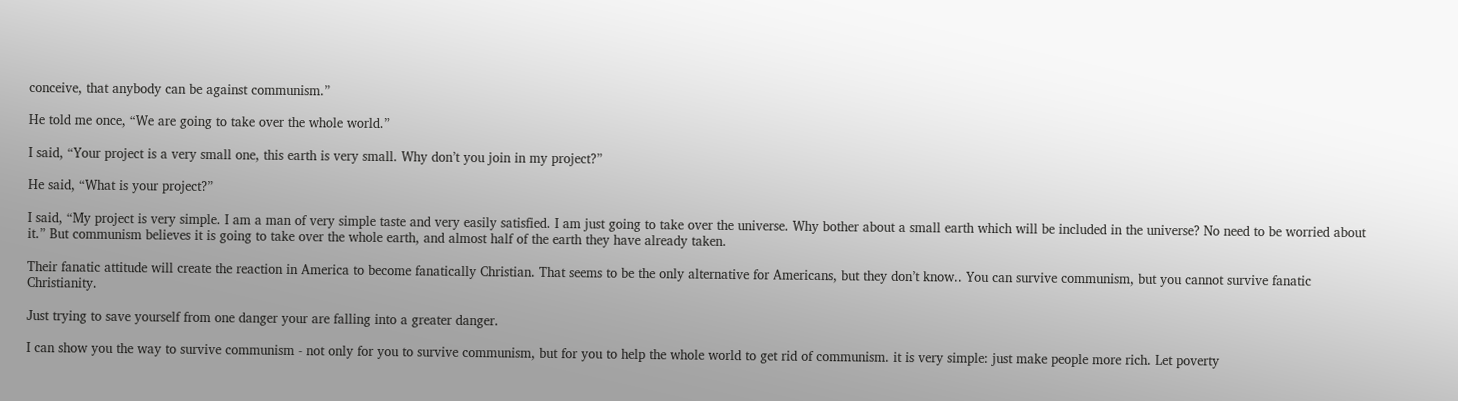conceive, that anybody can be against communism.”

He told me once, “We are going to take over the whole world.”

I said, “Your project is a very small one, this earth is very small. Why don’t you join in my project?”

He said, “What is your project?”

I said, “My project is very simple. I am a man of very simple taste and very easily satisfied. I am just going to take over the universe. Why bother about a small earth which will be included in the universe? No need to be worried about it.” But communism believes it is going to take over the whole earth, and almost half of the earth they have already taken.

Their fanatic attitude will create the reaction in America to become fanatically Christian. That seems to be the only alternative for Americans, but they don’t know.. You can survive communism, but you cannot survive fanatic Christianity.

Just trying to save yourself from one danger your are falling into a greater danger.

I can show you the way to survive communism - not only for you to survive communism, but for you to help the whole world to get rid of communism. it is very simple: just make people more rich. Let poverty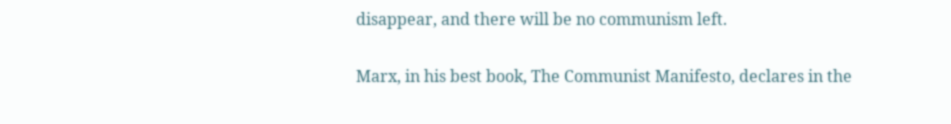disappear, and there will be no communism left.

Marx, in his best book, The Communist Manifesto, declares in the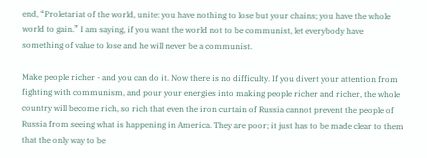end, “Proletariat of the world, unite: you have nothing to lose but your chains; you have the whole world to gain.” I am saying, if you want the world not to be communist, let everybody have something of value to lose and he will never be a communist.

Make people richer - and you can do it. Now there is no difficulty. If you divert your attention from fighting with communism, and pour your energies into making people richer and richer, the whole country will become rich, so rich that even the iron curtain of Russia cannot prevent the people of Russia from seeing what is happening in America. They are poor; it just has to be made clear to them that the only way to be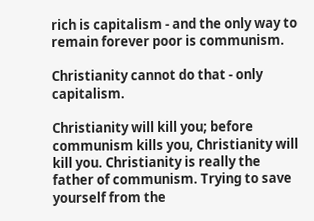rich is capitalism - and the only way to remain forever poor is communism.

Christianity cannot do that - only capitalism.

Christianity will kill you; before communism kills you, Christianity will kill you. Christianity is really the father of communism. Trying to save yourself from the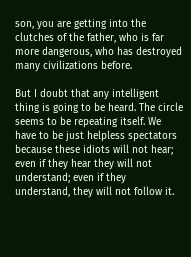son, you are getting into the clutches of the father, who is far more dangerous, who has destroyed many civilizations before.

But I doubt that any intelligent thing is going to be heard. The circle seems to be repeating itself. We have to be just helpless spectators because these idiots will not hear; even if they hear they will not understand; even if they understand, they will not follow it.